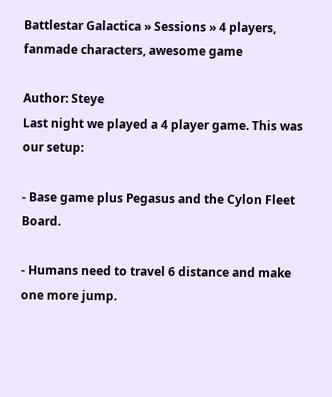Battlestar Galactica » Sessions » 4 players, fanmade characters, awesome game

Author: Steye
Last night we played a 4 player game. This was our setup:

- Base game plus Pegasus and the Cylon Fleet Board.

- Humans need to travel 6 distance and make one more jump.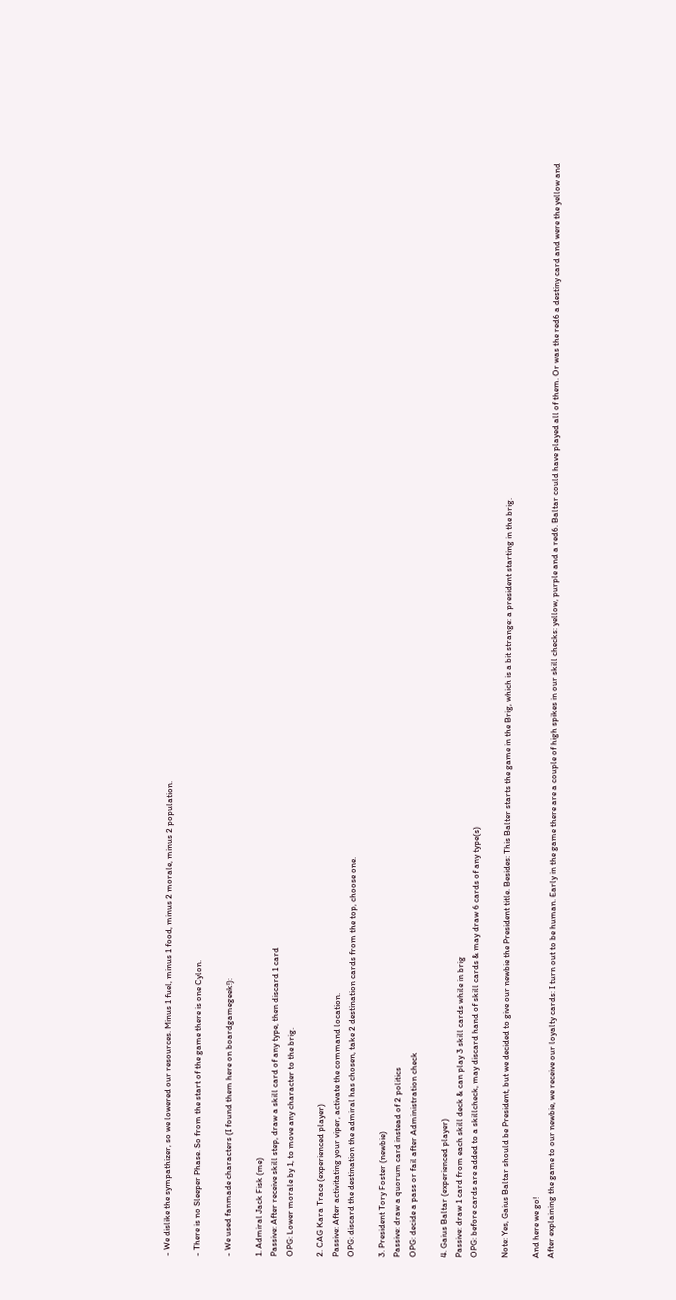- We dislike the sympathizer, so we lowered our resources. Minus 1 fuel, minus 1 food, minus 2 morale, minus 2 population.

- There is no Sleeper Phase. So from the start of the game there is one Cylon.

- We used fanmade characters (I found them here on boardgamegeek!):

1. Admiral Jack Fisk (me)
Passive: After receive skill step, draw a skill card of any type, then discard 1 card
OPG: Lower morale by 1, to move any character to the brig.

2. CAG Kara Trace (experienced player)
Passive: After activitating your viper, activate the command location.
OPG: discard the destination the admiral has chosen, take 2 destination cards from the top, choose one.

3. President Tory Foster (newbie)
Passive: draw a quorum card instead of 2 politics
OPG: decide a pass or fail after Administration check

4. Gaius Baltar (experienced player)
Passive: draw 1 card from each skill deck & can play 3 skill cards while in brig
OPG: before cards are added to a skillcheck, may discard hand of skill cards & may draw 6 cards of any type(s)

Note: Yes, Gaius Baltar should be President, but we decided to give our newbie the President title. Besides: This Balter starts the game in the Brig, which is a bit strange: a president starting in the brig.

And here we go!
After explaining the game to our newbie, we receive our loyalty cards: I turn out to be human. Early in the game there are a couple of high spikes in our skill checks: yellow, purple and a red6. Baltar could have played all of them. Or was the red6 a destiny card and were the yellow and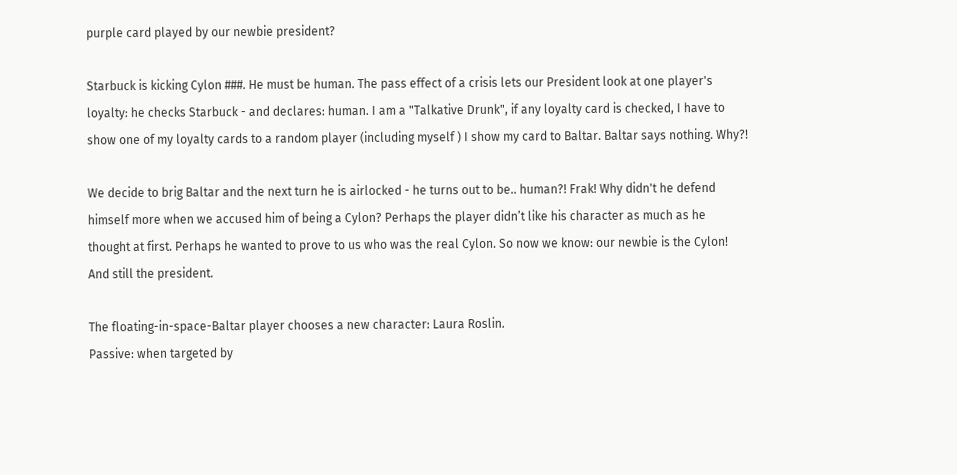purple card played by our newbie president?

Starbuck is kicking Cylon ###. He must be human. The pass effect of a crisis lets our President look at one player's loyalty: he checks Starbuck - and declares: human. I am a "Talkative Drunk", if any loyalty card is checked, I have to show one of my loyalty cards to a random player (including myself ) I show my card to Baltar. Baltar says nothing. Why?!

We decide to brig Baltar and the next turn he is airlocked - he turns out to be.. human?! Frak! Why didn't he defend himself more when we accused him of being a Cylon? Perhaps the player didn’t like his character as much as he thought at first. Perhaps he wanted to prove to us who was the real Cylon. So now we know: our newbie is the Cylon! And still the president.

The floating-in-space-Baltar player chooses a new character: Laura Roslin.
Passive: when targeted by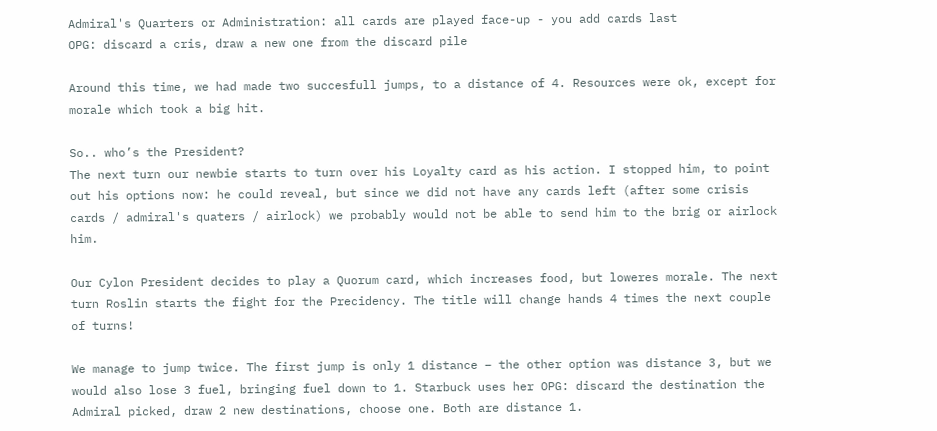Admiral's Quarters or Administration: all cards are played face-up - you add cards last
OPG: discard a cris, draw a new one from the discard pile

Around this time, we had made two succesfull jumps, to a distance of 4. Resources were ok, except for morale which took a big hit.

So.. who’s the President?
The next turn our newbie starts to turn over his Loyalty card as his action. I stopped him, to point out his options now: he could reveal, but since we did not have any cards left (after some crisis cards / admiral's quaters / airlock) we probably would not be able to send him to the brig or airlock him.

Our Cylon President decides to play a Quorum card, which increases food, but loweres morale. The next turn Roslin starts the fight for the Precidency. The title will change hands 4 times the next couple of turns!

We manage to jump twice. The first jump is only 1 distance – the other option was distance 3, but we would also lose 3 fuel, bringing fuel down to 1. Starbuck uses her OPG: discard the destination the Admiral picked, draw 2 new destinations, choose one. Both are distance 1.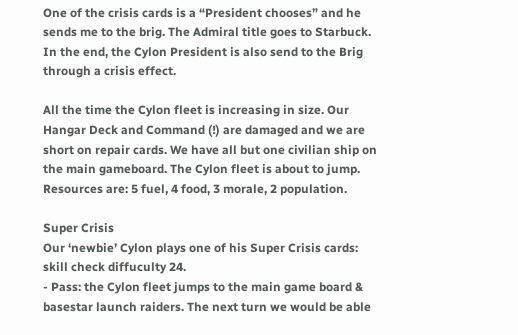One of the crisis cards is a “President chooses” and he sends me to the brig. The Admiral title goes to Starbuck. In the end, the Cylon President is also send to the Brig through a crisis effect.

All the time the Cylon fleet is increasing in size. Our Hangar Deck and Command (!) are damaged and we are short on repair cards. We have all but one civilian ship on the main gameboard. The Cylon fleet is about to jump. Resources are: 5 fuel, 4 food, 3 morale, 2 population.

Super Crisis
Our ‘newbie’ Cylon plays one of his Super Crisis cards: skill check diffuculty 24.
- Pass: the Cylon fleet jumps to the main game board & basestar launch raiders. The next turn we would be able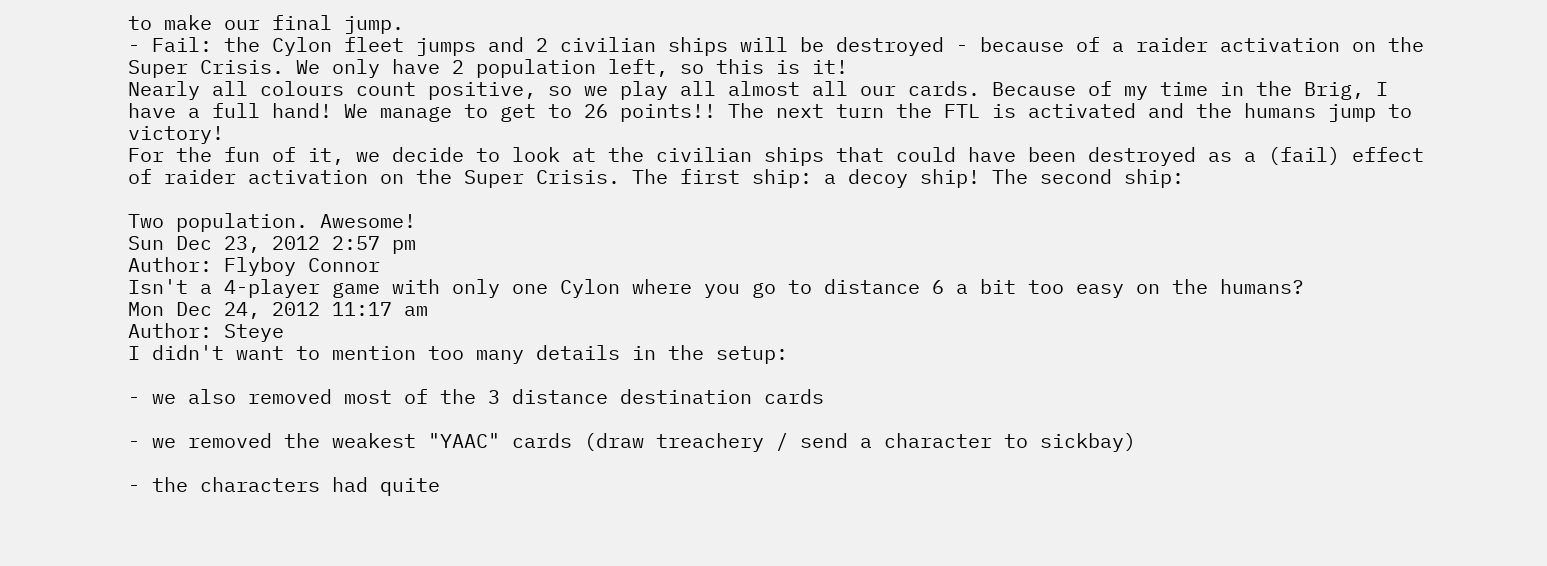to make our final jump.
- Fail: the Cylon fleet jumps and 2 civilian ships will be destroyed - because of a raider activation on the Super Crisis. We only have 2 population left, so this is it!
Nearly all colours count positive, so we play all almost all our cards. Because of my time in the Brig, I have a full hand! We manage to get to 26 points!! The next turn the FTL is activated and the humans jump to victory!
For the fun of it, we decide to look at the civilian ships that could have been destroyed as a (fail) effect of raider activation on the Super Crisis. The first ship: a decoy ship! The second ship:

Two population. Awesome!
Sun Dec 23, 2012 2:57 pm
Author: Flyboy Connor
Isn't a 4-player game with only one Cylon where you go to distance 6 a bit too easy on the humans?
Mon Dec 24, 2012 11:17 am
Author: Steye
I didn't want to mention too many details in the setup:

- we also removed most of the 3 distance destination cards

- we removed the weakest "YAAC" cards (draw treachery / send a character to sickbay)

- the characters had quite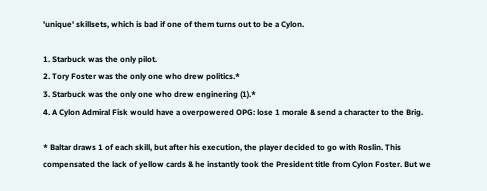'unique' skillsets, which is bad if one of them turns out to be a Cylon.

1. Starbuck was the only pilot.
2. Tory Foster was the only one who drew politics.*
3. Starbuck was the only one who drew enginering (1).*
4. A Cylon Admiral Fisk would have a overpowered OPG: lose 1 morale & send a character to the Brig.

* Baltar draws 1 of each skill, but after his execution, the player decided to go with Roslin. This compensated the lack of yellow cards & he instantly took the President title from Cylon Foster. But we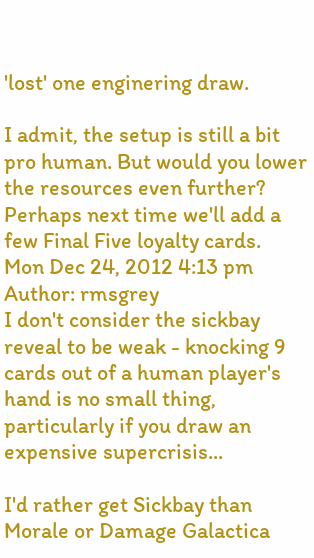'lost' one enginering draw.

I admit, the setup is still a bit pro human. But would you lower the resources even further? Perhaps next time we'll add a few Final Five loyalty cards.
Mon Dec 24, 2012 4:13 pm
Author: rmsgrey
I don't consider the sickbay reveal to be weak - knocking 9 cards out of a human player's hand is no small thing, particularly if you draw an expensive supercrisis...

I'd rather get Sickbay than Morale or Damage Galactica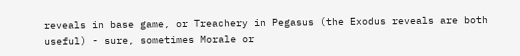reveals in base game, or Treachery in Pegasus (the Exodus reveals are both useful) - sure, sometimes Morale or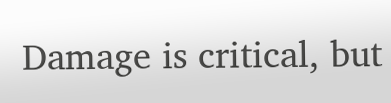Damage is critical, but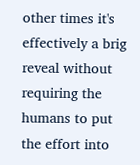other times it's effectively a brig reveal without requiring the humans to put the effort into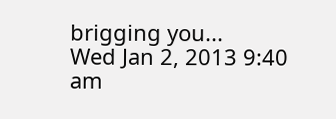brigging you...
Wed Jan 2, 2013 9:40 am